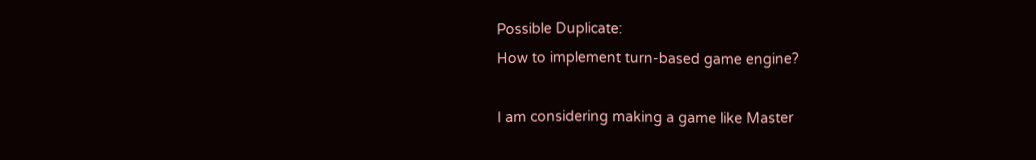Possible Duplicate:
How to implement turn-based game engine?

I am considering making a game like Master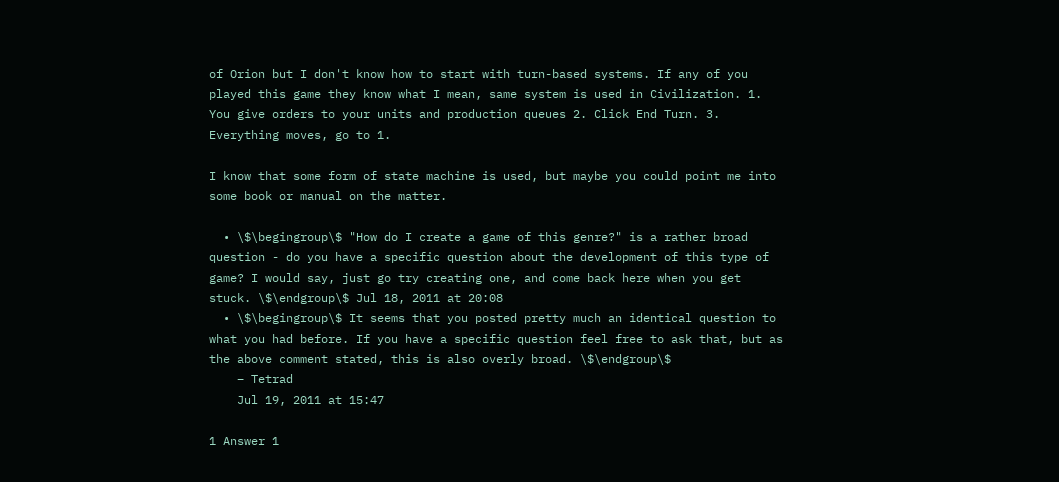of Orion but I don't know how to start with turn-based systems. If any of you played this game they know what I mean, same system is used in Civilization. 1. You give orders to your units and production queues 2. Click End Turn. 3. Everything moves, go to 1.

I know that some form of state machine is used, but maybe you could point me into some book or manual on the matter.

  • \$\begingroup\$ "How do I create a game of this genre?" is a rather broad question - do you have a specific question about the development of this type of game? I would say, just go try creating one, and come back here when you get stuck. \$\endgroup\$ Jul 18, 2011 at 20:08
  • \$\begingroup\$ It seems that you posted pretty much an identical question to what you had before. If you have a specific question feel free to ask that, but as the above comment stated, this is also overly broad. \$\endgroup\$
    – Tetrad
    Jul 19, 2011 at 15:47

1 Answer 1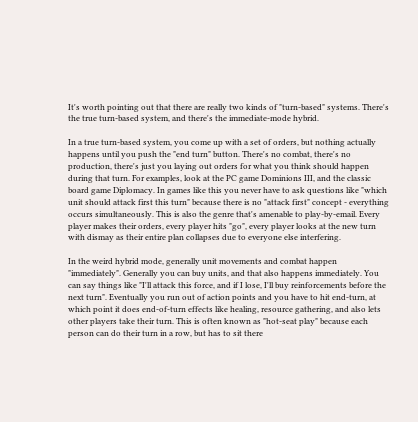It's worth pointing out that there are really two kinds of "turn-based" systems. There's the true turn-based system, and there's the immediate-mode hybrid.

In a true turn-based system, you come up with a set of orders, but nothing actually happens until you push the "end turn" button. There's no combat, there's no production, there's just you laying out orders for what you think should happen during that turn. For examples, look at the PC game Dominions III, and the classic board game Diplomacy. In games like this you never have to ask questions like "which unit should attack first this turn" because there is no "attack first" concept - everything occurs simultaneously. This is also the genre that's amenable to play-by-email. Every player makes their orders, every player hits "go", every player looks at the new turn with dismay as their entire plan collapses due to everyone else interfering.

In the weird hybrid mode, generally unit movements and combat happen "immediately". Generally you can buy units, and that also happens immediately. You can say things like "I'll attack this force, and if I lose, I'll buy reinforcements before the next turn". Eventually you run out of action points and you have to hit end-turn, at which point it does end-of-turn effects like healing, resource gathering, and also lets other players take their turn. This is often known as "hot-seat play" because each person can do their turn in a row, but has to sit there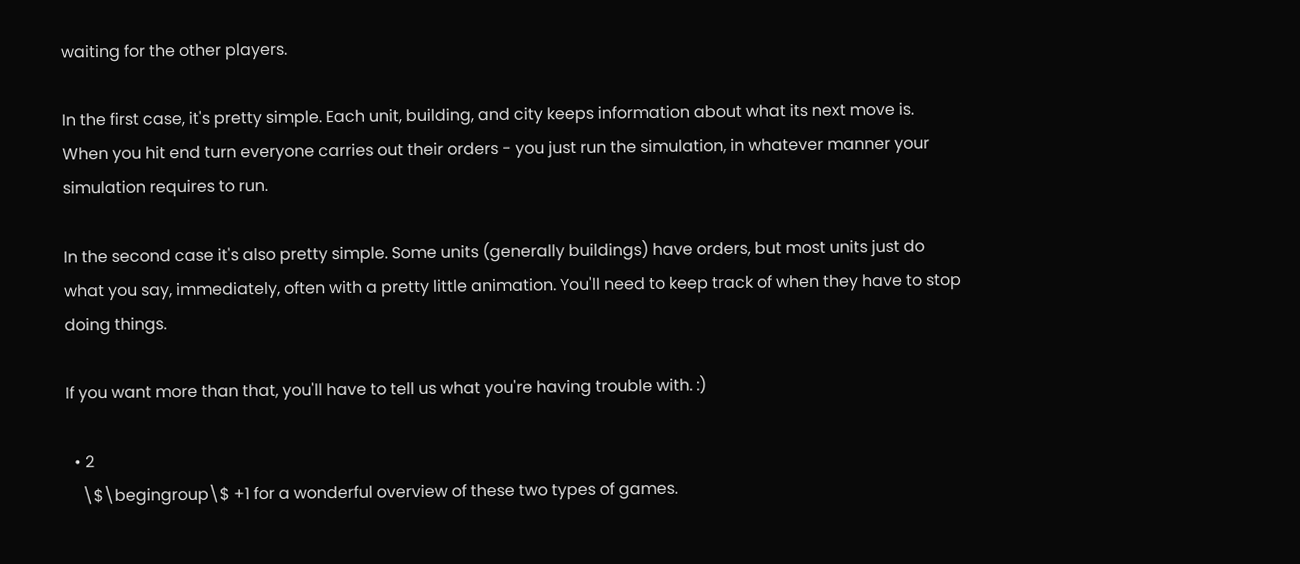waiting for the other players.

In the first case, it's pretty simple. Each unit, building, and city keeps information about what its next move is. When you hit end turn everyone carries out their orders - you just run the simulation, in whatever manner your simulation requires to run.

In the second case it's also pretty simple. Some units (generally buildings) have orders, but most units just do what you say, immediately, often with a pretty little animation. You'll need to keep track of when they have to stop doing things.

If you want more than that, you'll have to tell us what you're having trouble with. :)

  • 2
    \$\begingroup\$ +1 for a wonderful overview of these two types of games.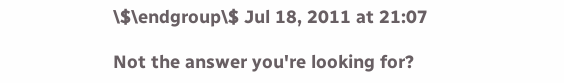\$\endgroup\$ Jul 18, 2011 at 21:07

Not the answer you're looking for?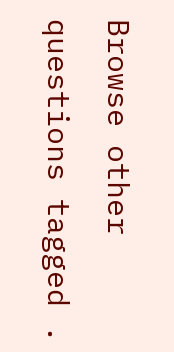Browse other questions tagged .